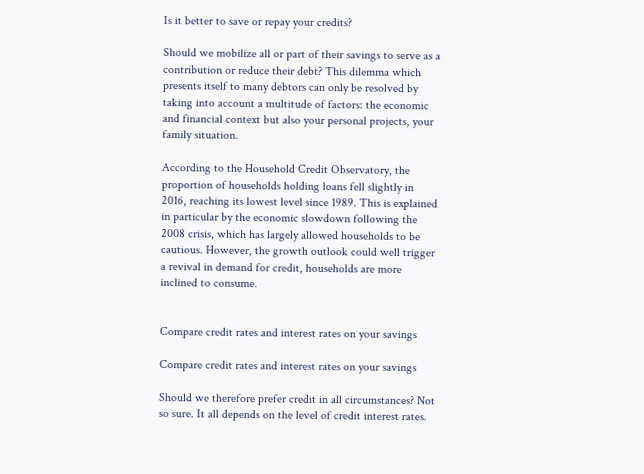Is it better to save or repay your credits?

Should we mobilize all or part of their savings to serve as a contribution or reduce their debt? This dilemma which presents itself to many debtors can only be resolved by taking into account a multitude of factors: the economic and financial context but also your personal projects, your family situation.

According to the Household Credit Observatory, the proportion of households holding loans fell slightly in 2016, reaching its lowest level since 1989. This is explained in particular by the economic slowdown following the 2008 crisis, which has largely allowed households to be cautious. However, the growth outlook could well trigger a revival in demand for credit, households are more inclined to consume.


Compare credit rates and interest rates on your savings

Compare credit rates and interest rates on your savings

Should we therefore prefer credit in all circumstances? Not so sure. It all depends on the level of credit interest rates.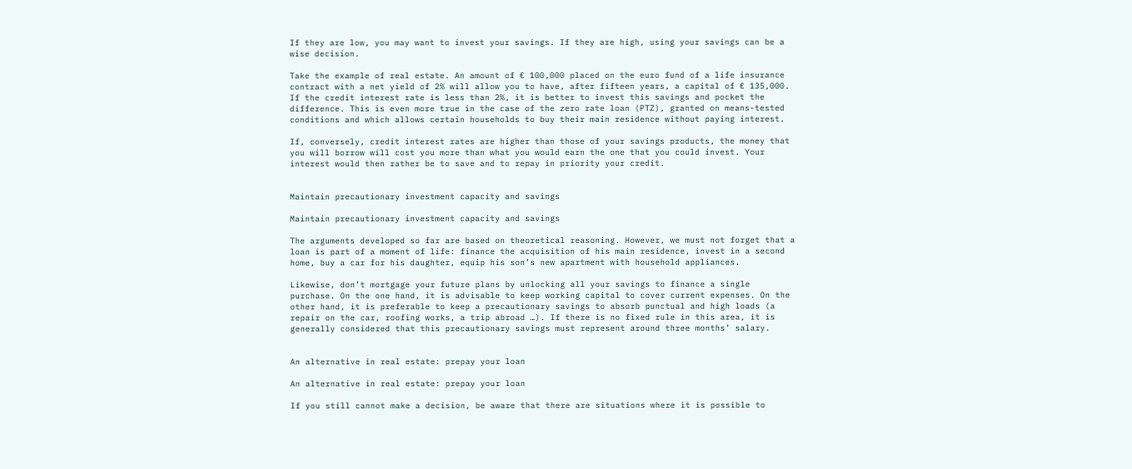If they are low, you may want to invest your savings. If they are high, using your savings can be a wise decision.

Take the example of real estate. An amount of € 100,000 placed on the euro fund of a life insurance contract with a net yield of 2% will allow you to have, after fifteen years, a capital of € 135,000. If the credit interest rate is less than 2%, it is better to invest this savings and pocket the difference. This is even more true in the case of the zero rate loan (PTZ), granted on means-tested conditions and which allows certain households to buy their main residence without paying interest.

If, conversely, credit interest rates are higher than those of your savings products, the money that you will borrow will cost you more than what you would earn the one that you could invest. Your interest would then rather be to save and to repay in priority your credit.


Maintain precautionary investment capacity and savings

Maintain precautionary investment capacity and savings

The arguments developed so far are based on theoretical reasoning. However, we must not forget that a loan is part of a moment of life: finance the acquisition of his main residence, invest in a second home, buy a car for his daughter, equip his son’s new apartment with household appliances.

Likewise, don’t mortgage your future plans by unlocking all your savings to finance a single purchase. On the one hand, it is advisable to keep working capital to cover current expenses. On the other hand, it is preferable to keep a precautionary savings to absorb punctual and high loads (a repair on the car, roofing works, a trip abroad …). If there is no fixed rule in this area, it is generally considered that this precautionary savings must represent around three months’ salary.


An alternative in real estate: prepay your loan

An alternative in real estate: prepay your loan

If you still cannot make a decision, be aware that there are situations where it is possible to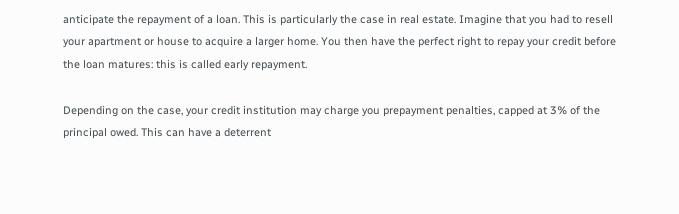anticipate the repayment of a loan. This is particularly the case in real estate. Imagine that you had to resell your apartment or house to acquire a larger home. You then have the perfect right to repay your credit before the loan matures: this is called early repayment.

Depending on the case, your credit institution may charge you prepayment penalties, capped at 3% of the principal owed. This can have a deterrent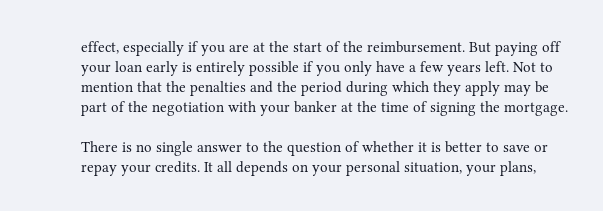effect, especially if you are at the start of the reimbursement. But paying off your loan early is entirely possible if you only have a few years left. Not to mention that the penalties and the period during which they apply may be part of the negotiation with your banker at the time of signing the mortgage.

There is no single answer to the question of whether it is better to save or repay your credits. It all depends on your personal situation, your plans,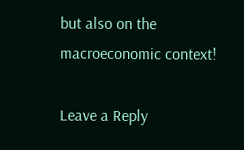but also on the macroeconomic context!

Leave a Reply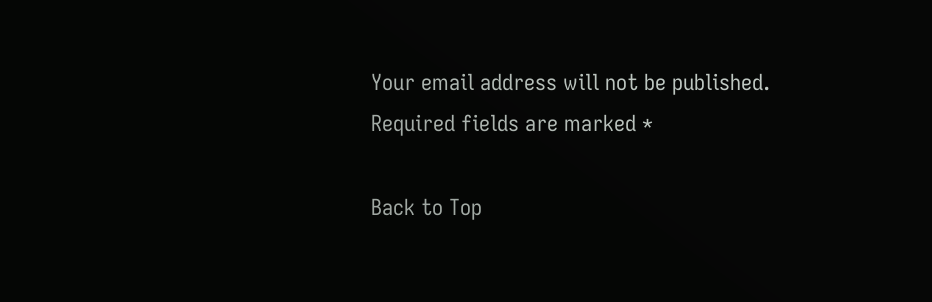Your email address will not be published. Required fields are marked *

Back to Top